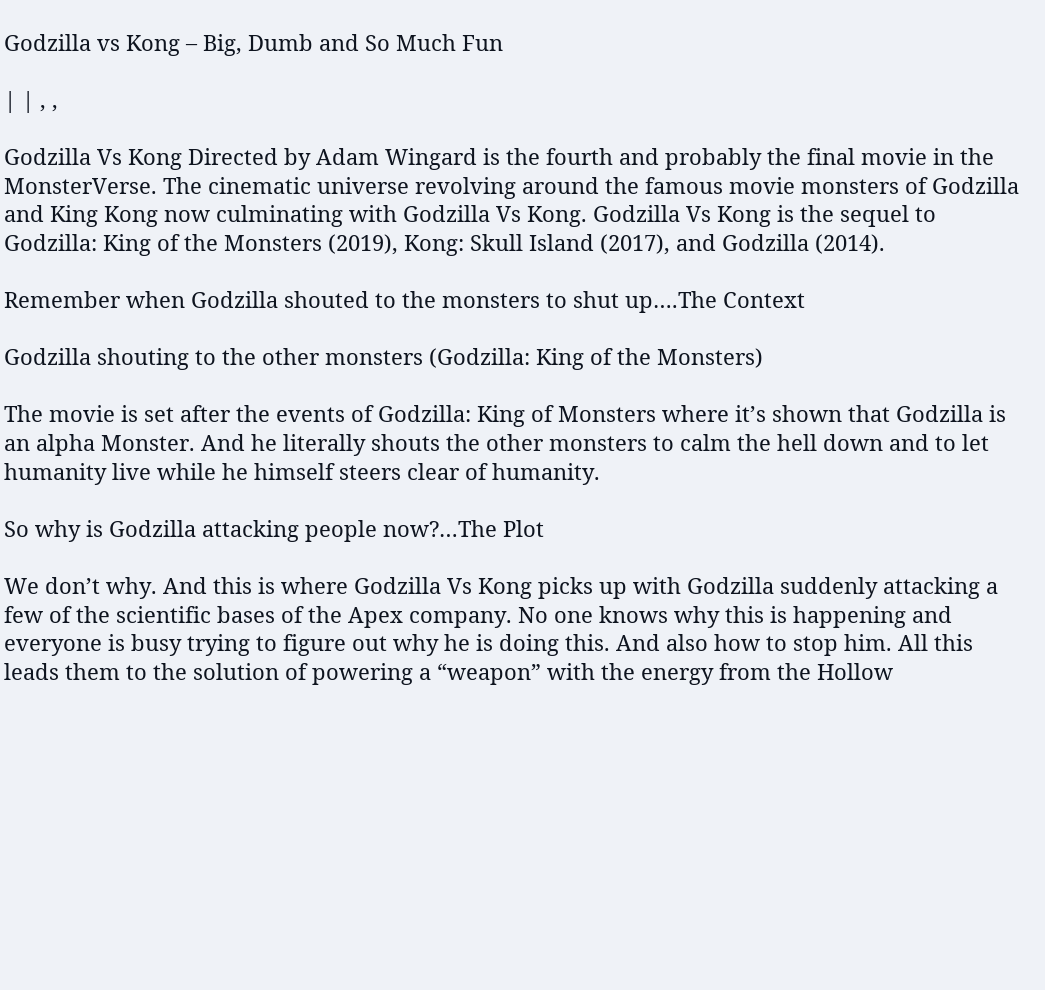Godzilla vs Kong – Big, Dumb and So Much Fun

| | , ,

Godzilla Vs Kong Directed by Adam Wingard is the fourth and probably the final movie in the MonsterVerse. The cinematic universe revolving around the famous movie monsters of Godzilla and King Kong now culminating with Godzilla Vs Kong. Godzilla Vs Kong is the sequel to Godzilla: King of the Monsters (2019), Kong: Skull Island (2017), and Godzilla (2014).

Remember when Godzilla shouted to the monsters to shut up….The Context

Godzilla shouting to the other monsters (Godzilla: King of the Monsters)

The movie is set after the events of Godzilla: King of Monsters where it’s shown that Godzilla is an alpha Monster. And he literally shouts the other monsters to calm the hell down and to let humanity live while he himself steers clear of humanity.

So why is Godzilla attacking people now?…The Plot

We don’t why. And this is where Godzilla Vs Kong picks up with Godzilla suddenly attacking a few of the scientific bases of the Apex company. No one knows why this is happening and everyone is busy trying to figure out why he is doing this. And also how to stop him. All this leads them to the solution of powering a “weapon” with the energy from the Hollow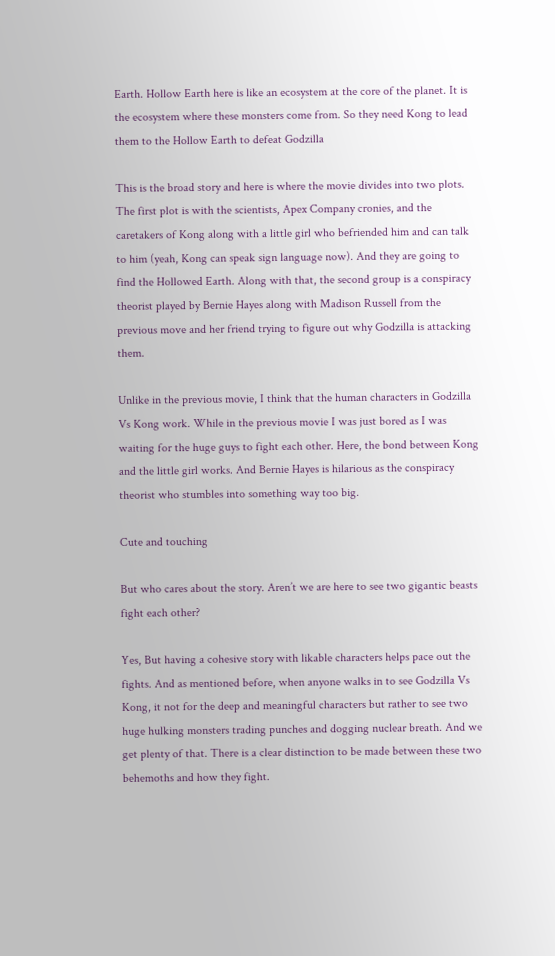Earth. Hollow Earth here is like an ecosystem at the core of the planet. It is the ecosystem where these monsters come from. So they need Kong to lead them to the Hollow Earth to defeat Godzilla

This is the broad story and here is where the movie divides into two plots. The first plot is with the scientists, Apex Company cronies, and the caretakers of Kong along with a little girl who befriended him and can talk to him (yeah, Kong can speak sign language now). And they are going to find the Hollowed Earth. Along with that, the second group is a conspiracy theorist played by Bernie Hayes along with Madison Russell from the previous move and her friend trying to figure out why Godzilla is attacking them.

Unlike in the previous movie, I think that the human characters in Godzilla Vs Kong work. While in the previous movie I was just bored as I was waiting for the huge guys to fight each other. Here, the bond between Kong and the little girl works. And Bernie Hayes is hilarious as the conspiracy theorist who stumbles into something way too big.

Cute and touching

But who cares about the story. Aren’t we are here to see two gigantic beasts fight each other?

Yes, But having a cohesive story with likable characters helps pace out the fights. And as mentioned before, when anyone walks in to see Godzilla Vs Kong, it not for the deep and meaningful characters but rather to see two huge hulking monsters trading punches and dogging nuclear breath. And we get plenty of that. There is a clear distinction to be made between these two behemoths and how they fight.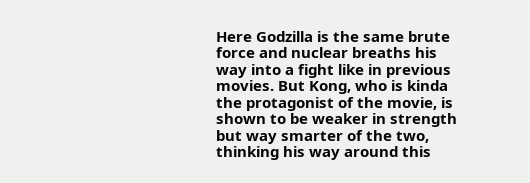Here Godzilla is the same brute force and nuclear breaths his way into a fight like in previous movies. But Kong, who is kinda the protagonist of the movie, is shown to be weaker in strength but way smarter of the two, thinking his way around this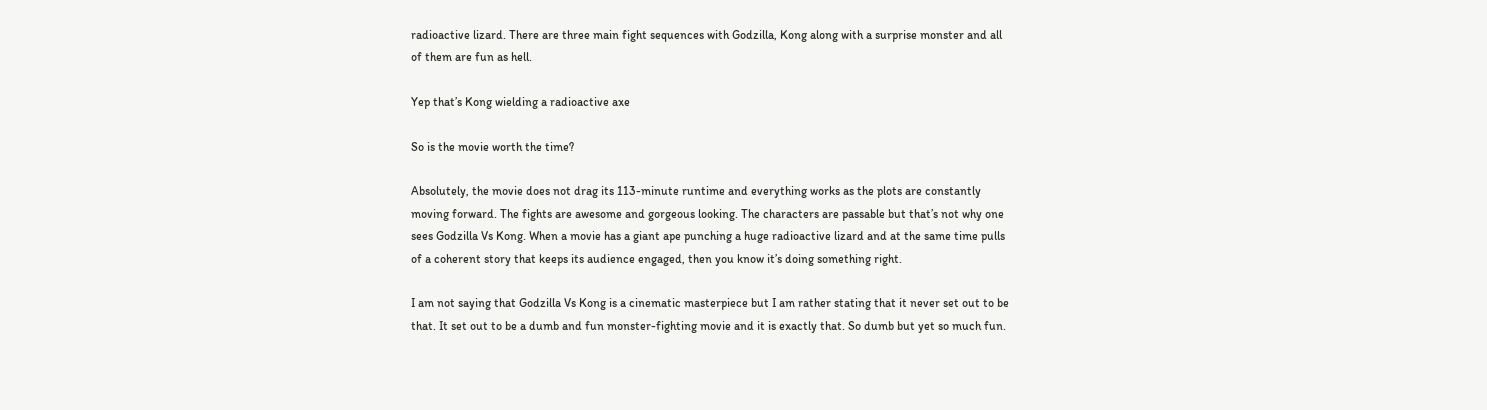radioactive lizard. There are three main fight sequences with Godzilla, Kong along with a surprise monster and all of them are fun as hell.

Yep that’s Kong wielding a radioactive axe

So is the movie worth the time?

Absolutely, the movie does not drag its 113-minute runtime and everything works as the plots are constantly moving forward. The fights are awesome and gorgeous looking. The characters are passable but that’s not why one sees Godzilla Vs Kong. When a movie has a giant ape punching a huge radioactive lizard and at the same time pulls of a coherent story that keeps its audience engaged, then you know it’s doing something right.

I am not saying that Godzilla Vs Kong is a cinematic masterpiece but I am rather stating that it never set out to be that. It set out to be a dumb and fun monster-fighting movie and it is exactly that. So dumb but yet so much fun.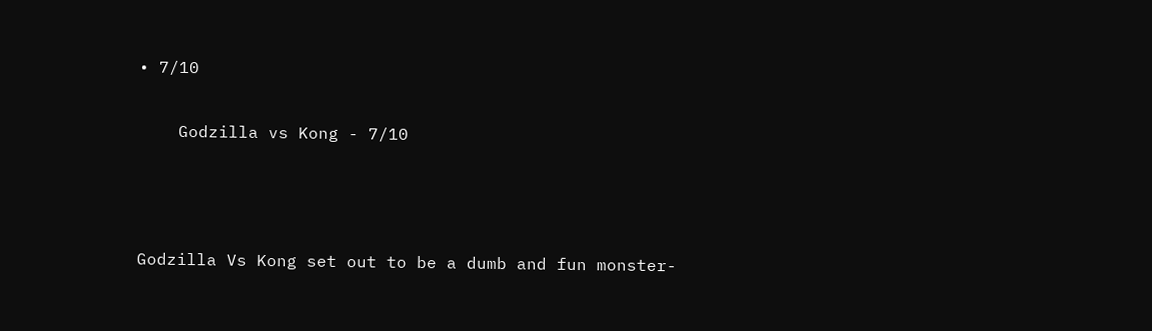• 7/10

    Godzilla vs Kong - 7/10



Godzilla Vs Kong set out to be a dumb and fun monster-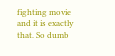fighting movie and it is exactly that. So dumb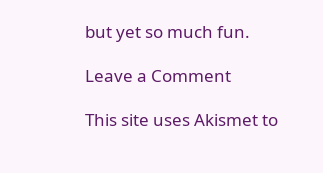but yet so much fun.

Leave a Comment

This site uses Akismet to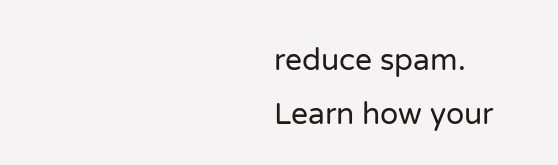reduce spam. Learn how your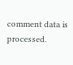comment data is processed.